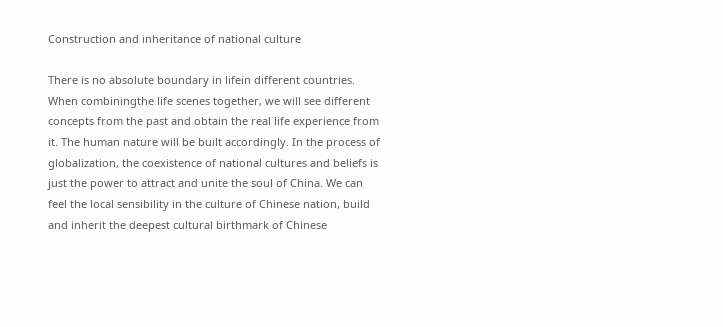Construction and inheritance of national culture

There is no absolute boundary in lifein different countries. When combiningthe life scenes together, we will see different concepts from the past and obtain the real life experience from it. The human nature will be built accordingly. In the process of globalization, the coexistence of national cultures and beliefs is just the power to attract and unite the soul of China. We can feel the local sensibility in the culture of Chinese nation, build and inherit the deepest cultural birthmark of Chinese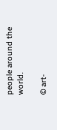people around the world.

© art-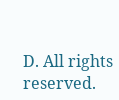D. All rights reserved.